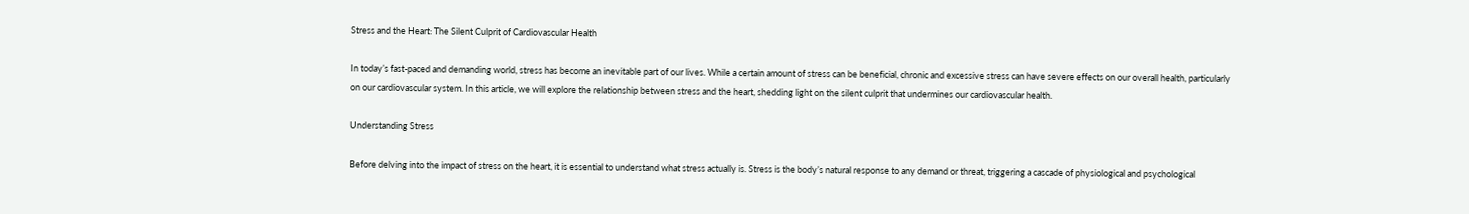Stress and the Heart: The Silent Culprit of Cardiovascular Health

In today’s fast-paced and demanding world, stress has become an inevitable part of our lives. While a certain amount of stress can be beneficial, chronic and excessive stress can have severe effects on our overall health, particularly on our cardiovascular system. In this article, we will explore the relationship between stress and the heart, shedding light on the silent culprit that undermines our cardiovascular health.

Understanding Stress

Before delving into the impact of stress on the heart, it is essential to understand what stress actually is. Stress is the body’s natural response to any demand or threat, triggering a cascade of physiological and psychological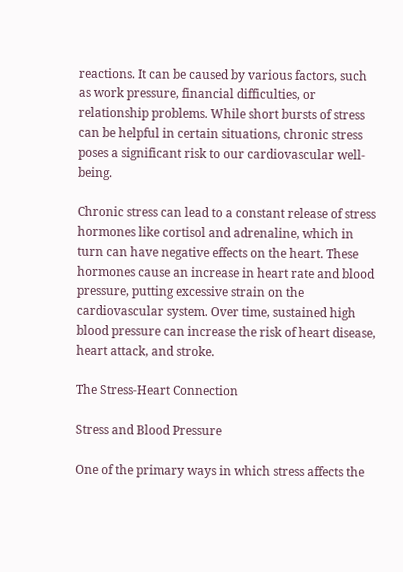reactions. It can be caused by various factors, such as work pressure, financial difficulties, or relationship problems. While short bursts of stress can be helpful in certain situations, chronic stress poses a significant risk to our cardiovascular well-being.

Chronic stress can lead to a constant release of stress hormones like cortisol and adrenaline, which in turn can have negative effects on the heart. These hormones cause an increase in heart rate and blood pressure, putting excessive strain on the cardiovascular system. Over time, sustained high blood pressure can increase the risk of heart disease, heart attack, and stroke.

The Stress-Heart Connection

Stress and Blood Pressure

One of the primary ways in which stress affects the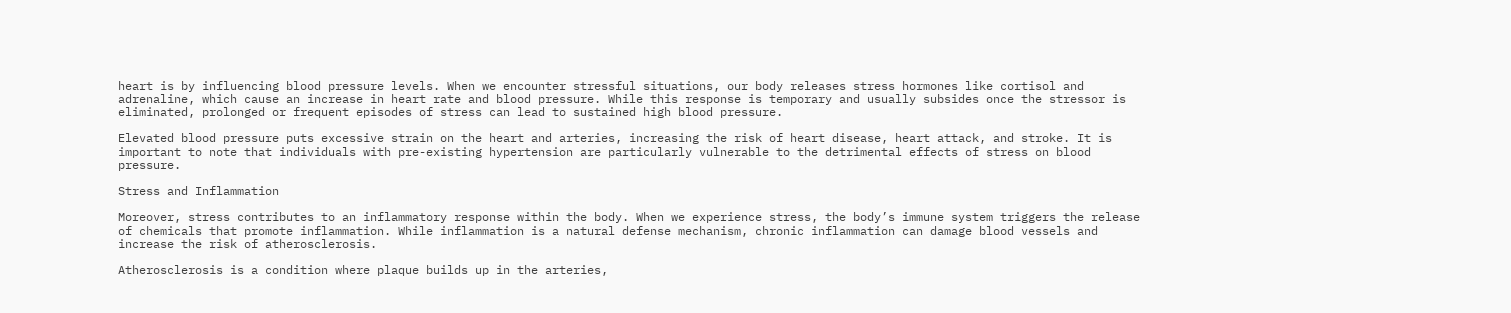heart is by influencing blood pressure levels. When we encounter stressful situations, our body releases stress hormones like cortisol and adrenaline, which cause an increase in heart rate and blood pressure. While this response is temporary and usually subsides once the stressor is eliminated, prolonged or frequent episodes of stress can lead to sustained high blood pressure.

Elevated blood pressure puts excessive strain on the heart and arteries, increasing the risk of heart disease, heart attack, and stroke. It is important to note that individuals with pre-existing hypertension are particularly vulnerable to the detrimental effects of stress on blood pressure.

Stress and Inflammation

Moreover, stress contributes to an inflammatory response within the body. When we experience stress, the body’s immune system triggers the release of chemicals that promote inflammation. While inflammation is a natural defense mechanism, chronic inflammation can damage blood vessels and increase the risk of atherosclerosis.

Atherosclerosis is a condition where plaque builds up in the arteries,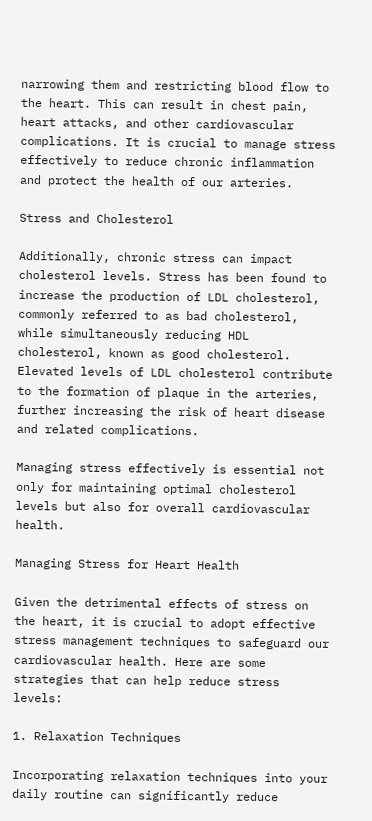narrowing them and restricting blood flow to the heart. This can result in chest pain, heart attacks, and other cardiovascular complications. It is crucial to manage stress effectively to reduce chronic inflammation and protect the health of our arteries.

Stress and Cholesterol

Additionally, chronic stress can impact cholesterol levels. Stress has been found to increase the production of LDL cholesterol, commonly referred to as bad cholesterol, while simultaneously reducing HDL cholesterol, known as good cholesterol. Elevated levels of LDL cholesterol contribute to the formation of plaque in the arteries, further increasing the risk of heart disease and related complications.

Managing stress effectively is essential not only for maintaining optimal cholesterol levels but also for overall cardiovascular health.

Managing Stress for Heart Health

Given the detrimental effects of stress on the heart, it is crucial to adopt effective stress management techniques to safeguard our cardiovascular health. Here are some strategies that can help reduce stress levels:

1. Relaxation Techniques

Incorporating relaxation techniques into your daily routine can significantly reduce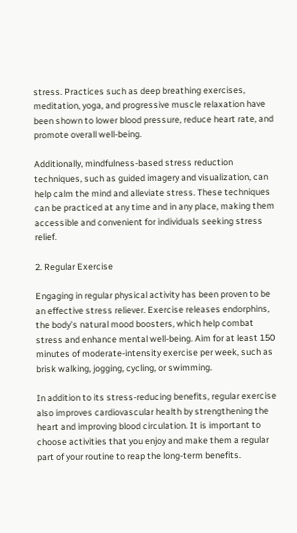stress. Practices such as deep breathing exercises, meditation, yoga, and progressive muscle relaxation have been shown to lower blood pressure, reduce heart rate, and promote overall well-being.

Additionally, mindfulness-based stress reduction techniques, such as guided imagery and visualization, can help calm the mind and alleviate stress. These techniques can be practiced at any time and in any place, making them accessible and convenient for individuals seeking stress relief.

2. Regular Exercise

Engaging in regular physical activity has been proven to be an effective stress reliever. Exercise releases endorphins, the body’s natural mood boosters, which help combat stress and enhance mental well-being. Aim for at least 150 minutes of moderate-intensity exercise per week, such as brisk walking, jogging, cycling, or swimming.

In addition to its stress-reducing benefits, regular exercise also improves cardiovascular health by strengthening the heart and improving blood circulation. It is important to choose activities that you enjoy and make them a regular part of your routine to reap the long-term benefits.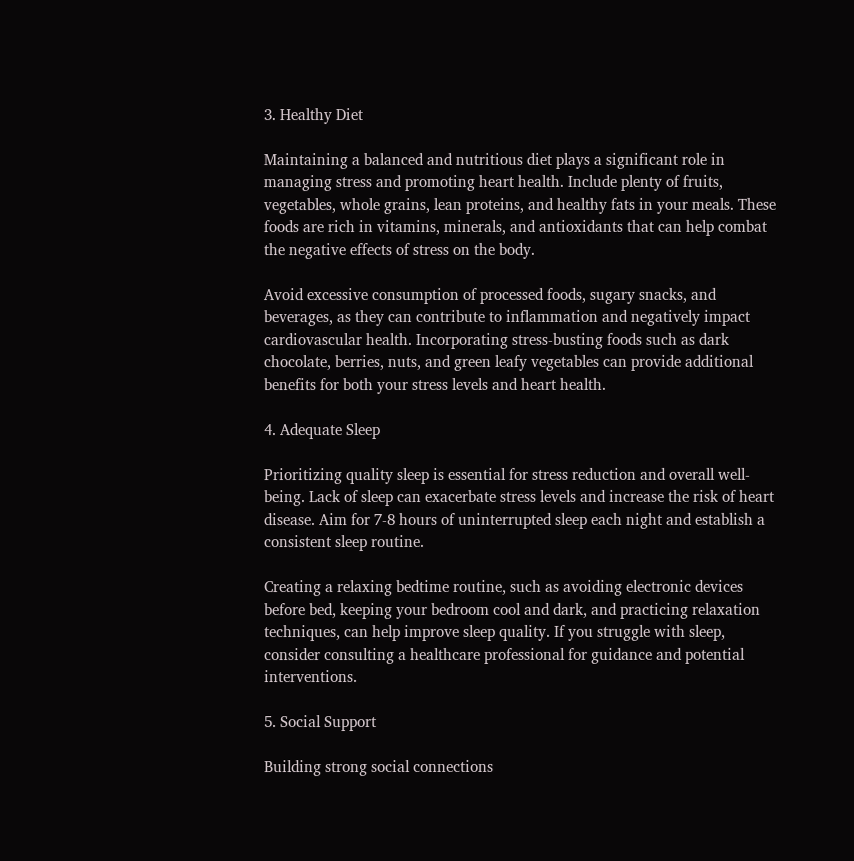3. Healthy Diet

Maintaining a balanced and nutritious diet plays a significant role in managing stress and promoting heart health. Include plenty of fruits, vegetables, whole grains, lean proteins, and healthy fats in your meals. These foods are rich in vitamins, minerals, and antioxidants that can help combat the negative effects of stress on the body.

Avoid excessive consumption of processed foods, sugary snacks, and beverages, as they can contribute to inflammation and negatively impact cardiovascular health. Incorporating stress-busting foods such as dark chocolate, berries, nuts, and green leafy vegetables can provide additional benefits for both your stress levels and heart health.

4. Adequate Sleep

Prioritizing quality sleep is essential for stress reduction and overall well-being. Lack of sleep can exacerbate stress levels and increase the risk of heart disease. Aim for 7-8 hours of uninterrupted sleep each night and establish a consistent sleep routine.

Creating a relaxing bedtime routine, such as avoiding electronic devices before bed, keeping your bedroom cool and dark, and practicing relaxation techniques, can help improve sleep quality. If you struggle with sleep, consider consulting a healthcare professional for guidance and potential interventions.

5. Social Support

Building strong social connections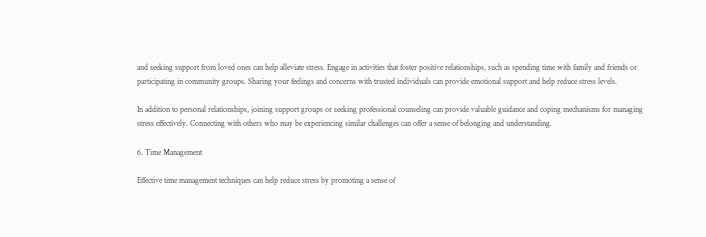and seeking support from loved ones can help alleviate stress. Engage in activities that foster positive relationships, such as spending time with family and friends or participating in community groups. Sharing your feelings and concerns with trusted individuals can provide emotional support and help reduce stress levels.

In addition to personal relationships, joining support groups or seeking professional counseling can provide valuable guidance and coping mechanisms for managing stress effectively. Connecting with others who may be experiencing similar challenges can offer a sense of belonging and understanding.

6. Time Management

Effective time management techniques can help reduce stress by promoting a sense of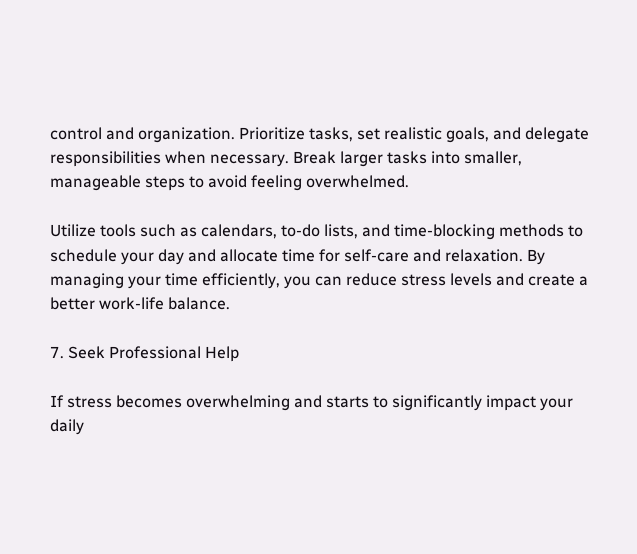control and organization. Prioritize tasks, set realistic goals, and delegate responsibilities when necessary. Break larger tasks into smaller, manageable steps to avoid feeling overwhelmed.

Utilize tools such as calendars, to-do lists, and time-blocking methods to schedule your day and allocate time for self-care and relaxation. By managing your time efficiently, you can reduce stress levels and create a better work-life balance.

7. Seek Professional Help

If stress becomes overwhelming and starts to significantly impact your daily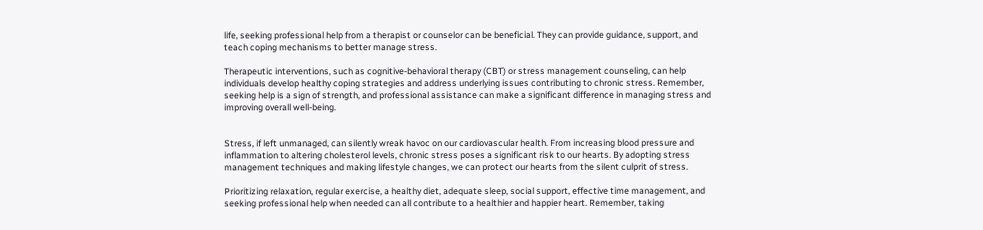life, seeking professional help from a therapist or counselor can be beneficial. They can provide guidance, support, and teach coping mechanisms to better manage stress.

Therapeutic interventions, such as cognitive-behavioral therapy (CBT) or stress management counseling, can help individuals develop healthy coping strategies and address underlying issues contributing to chronic stress. Remember, seeking help is a sign of strength, and professional assistance can make a significant difference in managing stress and improving overall well-being.


Stress, if left unmanaged, can silently wreak havoc on our cardiovascular health. From increasing blood pressure and inflammation to altering cholesterol levels, chronic stress poses a significant risk to our hearts. By adopting stress management techniques and making lifestyle changes, we can protect our hearts from the silent culprit of stress.

Prioritizing relaxation, regular exercise, a healthy diet, adequate sleep, social support, effective time management, and seeking professional help when needed can all contribute to a healthier and happier heart. Remember, taking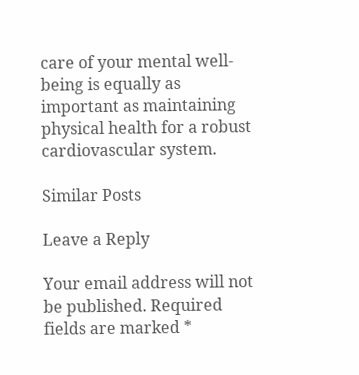care of your mental well-being is equally as important as maintaining physical health for a robust cardiovascular system.

Similar Posts

Leave a Reply

Your email address will not be published. Required fields are marked *